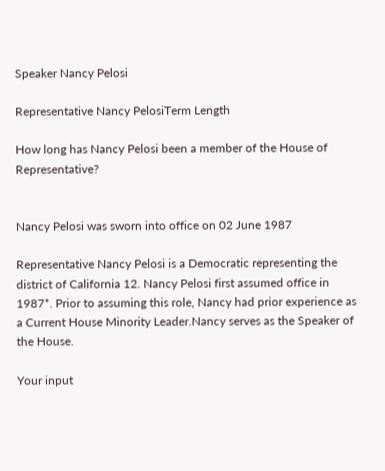Speaker Nancy Pelosi

Representative Nancy PelosiTerm Length

How long has Nancy Pelosi been a member of the House of Representative?


Nancy Pelosi was sworn into office on 02 June 1987

Representative Nancy Pelosi is a Democratic representing the district of California 12. Nancy Pelosi first assumed office in 1987*. Prior to assuming this role, Nancy had prior experience as a Current House Minority Leader.Nancy serves as the Speaker of the House.

Your input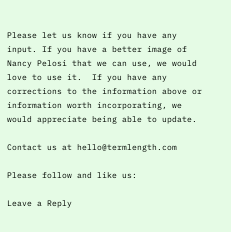Please let us know if you have any input. If you have a better image of Nancy Pelosi that we can use, we would love to use it.  If you have any corrections to the information above or information worth incorporating, we would appreciate being able to update.

Contact us at hello@termlength.com

Please follow and like us:

Leave a Reply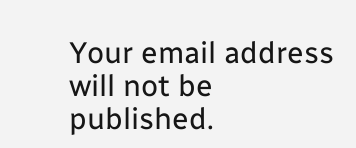Your email address will not be published.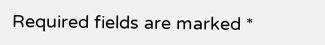Required fields are marked *